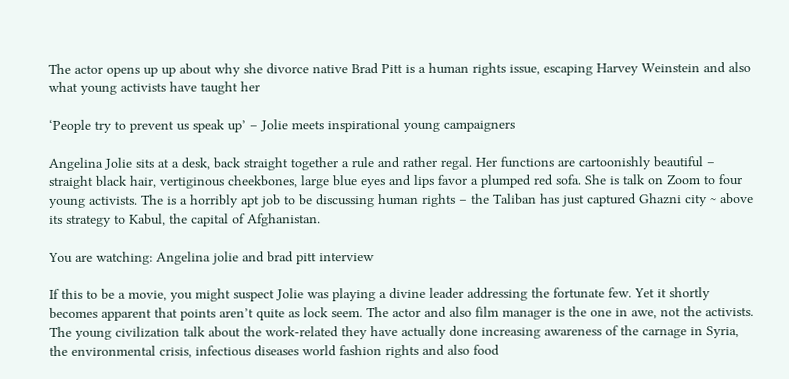The actor opens up up about why she divorce native Brad Pitt is a human rights issue, escaping Harvey Weinstein and also what young activists have taught her

‘People try to prevent us speak up’ – Jolie meets inspirational young campaigners

Angelina Jolie sits at a desk, back straight together a rule and rather regal. Her functions are cartoonishly beautiful – straight black hair, vertiginous cheekbones, large blue eyes and lips favor a plumped red sofa. She is talk on Zoom to four young activists. The is a horribly apt job to be discussing human rights – the Taliban has just captured Ghazni city ~ above its strategy to Kabul, the capital of Afghanistan.

You are watching: Angelina jolie and brad pitt interview

If this to be a movie, you might suspect Jolie was playing a divine leader addressing the fortunate few. Yet it shortly becomes apparent that points aren’t quite as lock seem. The actor and also film manager is the one in awe, not the activists. The young civilization talk about the work-related they have actually done increasing awareness of the carnage in Syria, the environmental crisis, infectious diseases world fashion rights and also food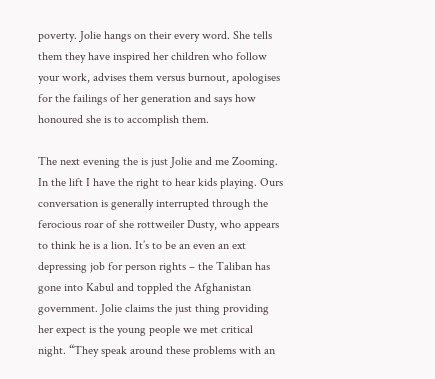poverty. Jolie hangs on their every word. She tells them they have inspired her children who follow your work, advises them versus burnout, apologises for the failings of her generation and says how honoured she is to accomplish them.

The next evening the is just Jolie and me Zooming. In the lift I have the right to hear kids playing. Ours conversation is generally interrupted through the ferocious roar of she rottweiler Dusty, who appears to think he is a lion. It’s to be an even an ext depressing job for person rights – the Taliban has gone into Kabul and toppled the Afghanistan government. Jolie claims the just thing providing her expect is the young people we met critical night. “They speak around these problems with an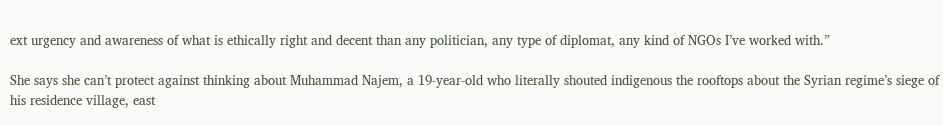ext urgency and awareness of what is ethically right and decent than any politician, any type of diplomat, any kind of NGOs I’ve worked with.”

She says she can’t protect against thinking about Muhammad Najem, a 19-year-old who literally shouted indigenous the rooftops about the Syrian regime’s siege of his residence village, east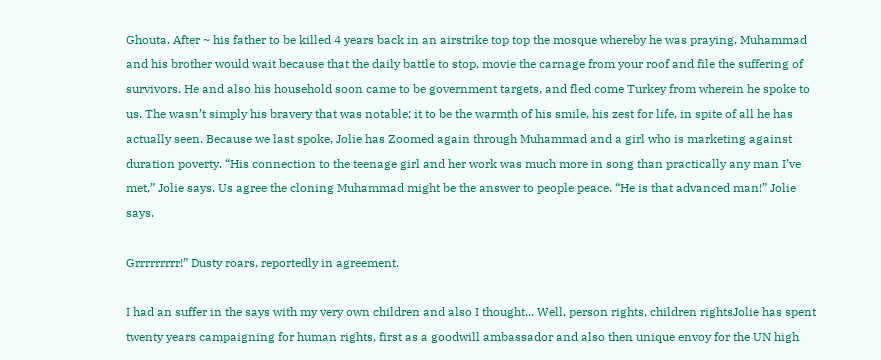Ghouta. After ~ his father to be killed 4 years back in an airstrike top top the mosque whereby he was praying, Muhammad and his brother would wait because that the daily battle to stop, movie the carnage from your roof and file the suffering of survivors. He and also his household soon came to be government targets, and fled come Turkey from wherein he spoke to us. The wasn’t simply his bravery that was notable; it to be the warmth of his smile, his zest for life, in spite of all he has actually seen. Because we last spoke, Jolie has Zoomed again through Muhammad and a girl who is marketing against duration poverty. “His connection to the teenage girl and her work was much more in song than practically any man I’ve met,” Jolie says. Us agree the cloning Muhammad might be the answer to people peace. “He is that advanced man!” Jolie says.

Grrrrrrrrr!” Dusty roars, reportedly in agreement.

I had an suffer in the says with my very own children and also I thought... Well, person rights, children rightsJolie has spent twenty years campaigning for human rights, first as a goodwill ambassador and also then unique envoy for the UN high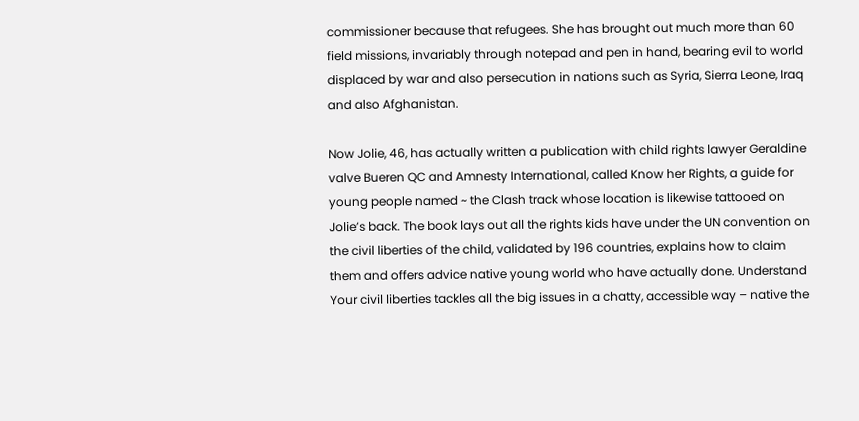commissioner because that refugees. She has brought out much more than 60 field missions, invariably through notepad and pen in hand, bearing evil to world displaced by war and also persecution in nations such as Syria, Sierra Leone, Iraq and also Afghanistan.

Now Jolie, 46, has actually written a publication with child rights lawyer Geraldine valve Bueren QC and Amnesty International, called Know her Rights, a guide for young people named ~ the Clash track whose location is likewise tattooed on Jolie’s back. The book lays out all the rights kids have under the UN convention on the civil liberties of the child, validated by 196 countries, explains how to claim them and offers advice native young world who have actually done. Understand Your civil liberties tackles all the big issues in a chatty, accessible way – native the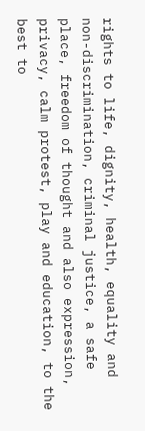rights to life, dignity, health, equality and non-discrimination, criminal justice, a safe place, freedom of thought and also expression, privacy, calm protest, play and education, to the best to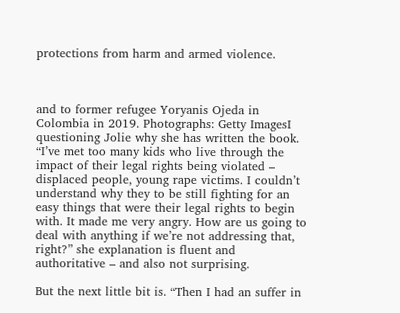protections from harm and armed violence.



and to former refugee Yoryanis Ojeda in Colombia in 2019. Photographs: Getty ImagesI questioning Jolie why she has written the book. “I’ve met too many kids who live through the impact of their legal rights being violated – displaced people, young rape victims. I couldn’t understand why they to be still fighting for an easy things that were their legal rights to begin with. It made me very angry. How are us going to deal with anything if we’re not addressing that, right?” she explanation is fluent and authoritative – and also not surprising.

But the next little bit is. “Then I had an suffer in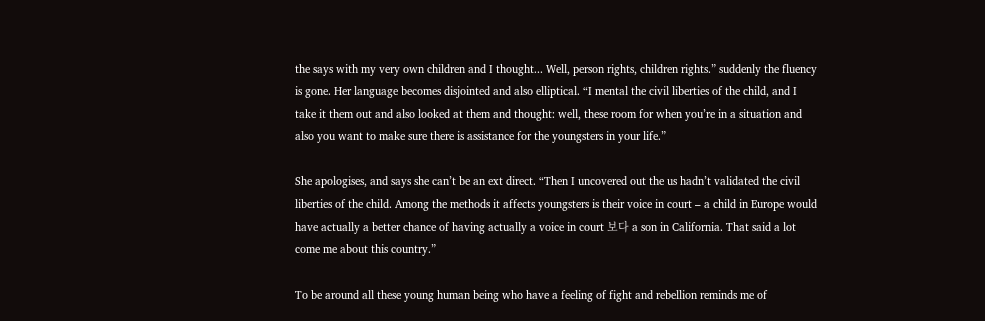the says with my very own children and I thought... Well, person rights, children rights.” suddenly the fluency is gone. Her language becomes disjointed and also elliptical. “I mental the civil liberties of the child, and I take it them out and also looked at them and thought: well, these room for when you’re in a situation and also you want to make sure there is assistance for the youngsters in your life.”

She apologises, and says she can’t be an ext direct. “Then I uncovered out the us hadn’t validated the civil liberties of the child. Among the methods it affects youngsters is their voice in court – a child in Europe would have actually a better chance of having actually a voice in court 보다 a son in California. That said a lot come me about this country.”

To be around all these young human being who have a feeling of fight and rebellion reminds me of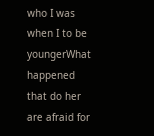who I was when I to be youngerWhat happened that do her are afraid for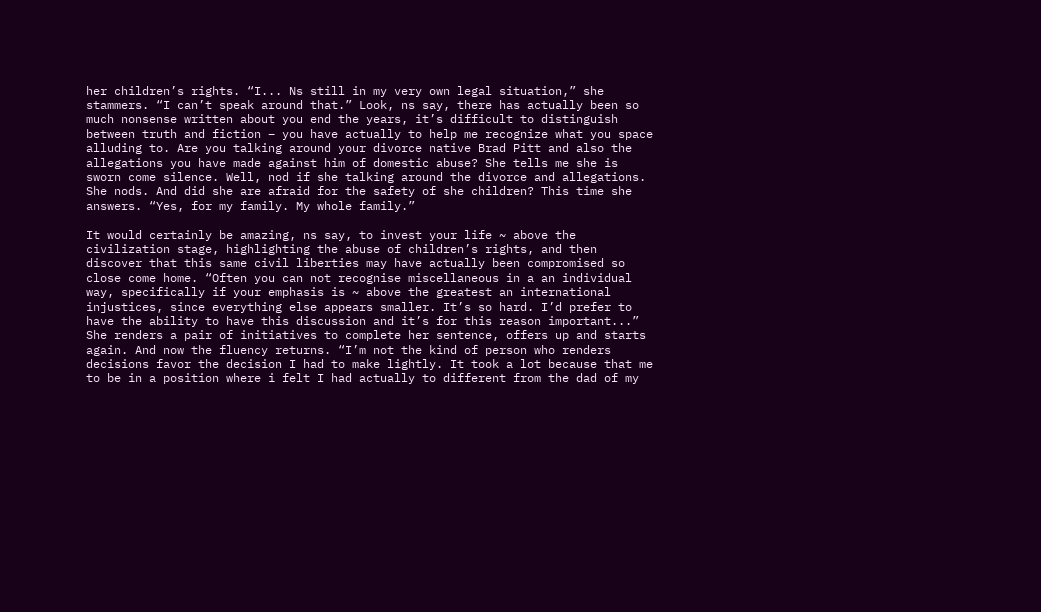her children’s rights. “I... Ns still in my very own legal situation,” she stammers. “I can’t speak around that.” Look, ns say, there has actually been so much nonsense written about you end the years, it’s difficult to distinguish between truth and fiction – you have actually to help me recognize what you space alluding to. Are you talking around your divorce native Brad Pitt and also the allegations you have made against him of domestic abuse? She tells me she is sworn come silence. Well, nod if she talking around the divorce and allegations. She nods. And did she are afraid for the safety of she children? This time she answers. “Yes, for my family. My whole family.”

It would certainly be amazing, ns say, to invest your life ~ above the civilization stage, highlighting the abuse of children’s rights, and then discover that this same civil liberties may have actually been compromised so close come home. “Often you can not recognise miscellaneous in a an individual way, specifically if your emphasis is ~ above the greatest an international injustices, since everything else appears smaller. It’s so hard. I’d prefer to have the ability to have this discussion and it’s for this reason important...” She renders a pair of initiatives to complete her sentence, offers up and starts again. And now the fluency returns. “I’m not the kind of person who renders decisions favor the decision I had to make lightly. It took a lot because that me to be in a position where i felt I had actually to different from the dad of my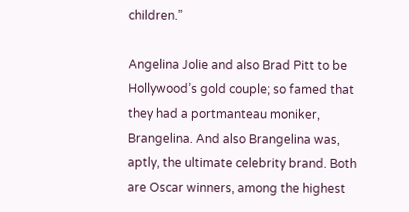children.”

Angelina Jolie and also Brad Pitt to be Hollywood’s gold couple; so famed that they had a portmanteau moniker, Brangelina. And also Brangelina was, aptly, the ultimate celebrity brand. Both are Oscar winners, among the highest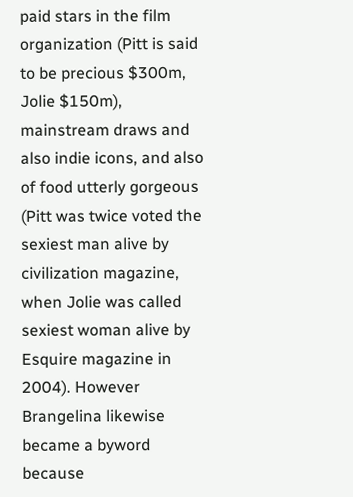paid stars in the film organization (Pitt is said to be precious $300m, Jolie $150m), mainstream draws and also indie icons, and also of food utterly gorgeous (Pitt was twice voted the sexiest man alive by civilization magazine, when Jolie was called sexiest woman alive by Esquire magazine in 2004). However Brangelina likewise became a byword because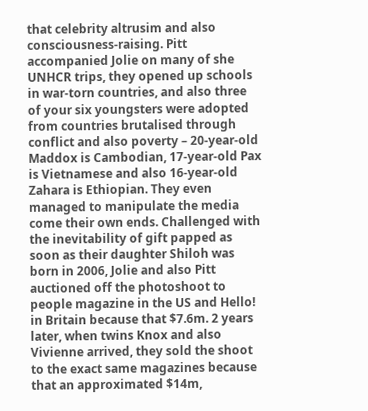that celebrity altrusim and also consciousness-raising. Pitt accompanied Jolie on many of she UNHCR trips, they opened up schools in war-torn countries, and also three of your six youngsters were adopted from countries brutalised through conflict and also poverty – 20-year-old Maddox is Cambodian, 17-year-old Pax is Vietnamese and also 16-year-old Zahara is Ethiopian. They even managed to manipulate the media come their own ends. Challenged with the inevitability of gift papped as soon as their daughter Shiloh was born in 2006, Jolie and also Pitt auctioned off the photoshoot to people magazine in the US and Hello! in Britain because that $7.6m. 2 years later, when twins Knox and also Vivienne arrived, they sold the shoot to the exact same magazines because that an approximated $14m,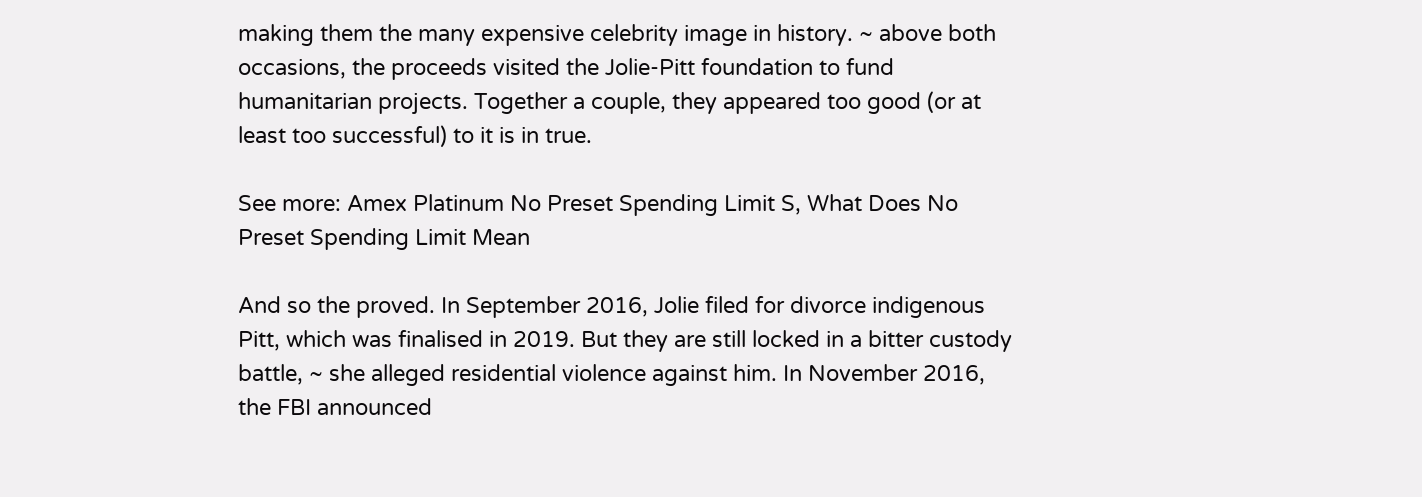making them the many expensive celebrity image in history. ~ above both occasions, the proceeds visited the Jolie-Pitt foundation to fund humanitarian projects. Together a couple, they appeared too good (or at least too successful) to it is in true.

See more: Amex Platinum No Preset Spending Limit S, What Does No Preset Spending Limit Mean

And so the proved. In September 2016, Jolie filed for divorce indigenous Pitt, which was finalised in 2019. But they are still locked in a bitter custody battle, ~ she alleged residential violence against him. In November 2016, the FBI announced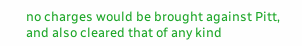no charges would be brought against Pitt, and also cleared that of any kind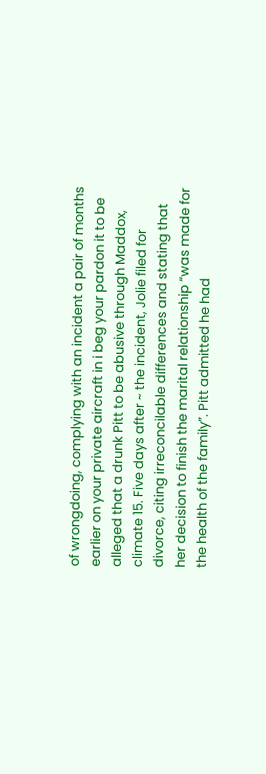of wrongdoing, complying with an incident a pair of months earlier on your private aircraft in i beg your pardon it to be alleged that a drunk Pitt to be abusive through Maddox, climate 15. Five days after ~ the incident, Jolie filed for divorce, citing irreconcilable differences and stating that her decision to finish the marital relationship “was made for the health of the family”. Pitt admitted he had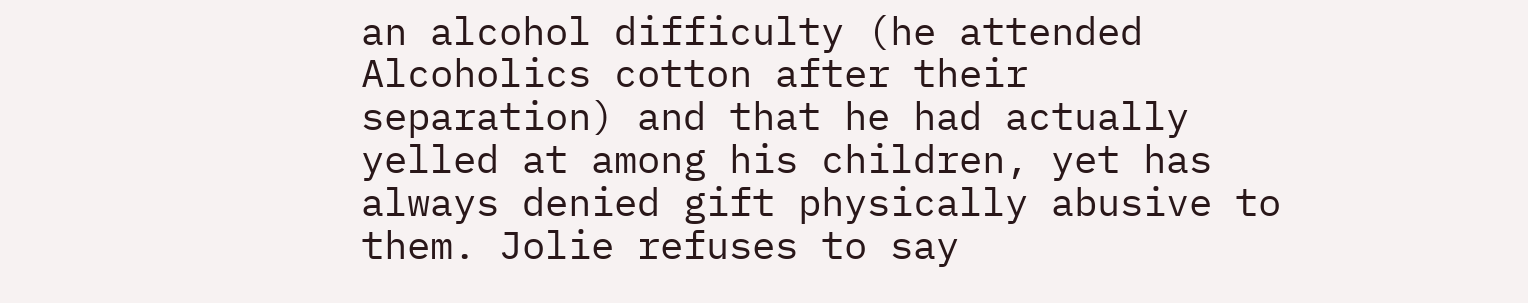an alcohol difficulty (he attended Alcoholics cotton after their separation) and that he had actually yelled at among his children, yet has always denied gift physically abusive to them. Jolie refuses to say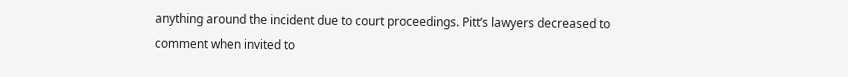anything around the incident due to court proceedings. Pitt’s lawyers decreased to comment when invited to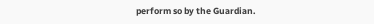perform so by the Guardian.